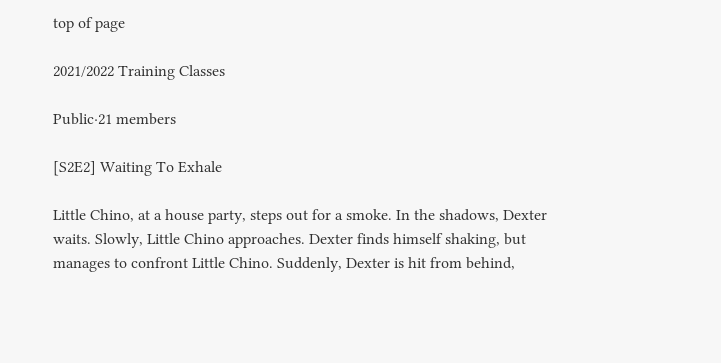top of page

2021/2022 Training Classes

Public·21 members

[S2E2] Waiting To Exhale

Little Chino, at a house party, steps out for a smoke. In the shadows, Dexter waits. Slowly, Little Chino approaches. Dexter finds himself shaking, but manages to confront Little Chino. Suddenly, Dexter is hit from behind,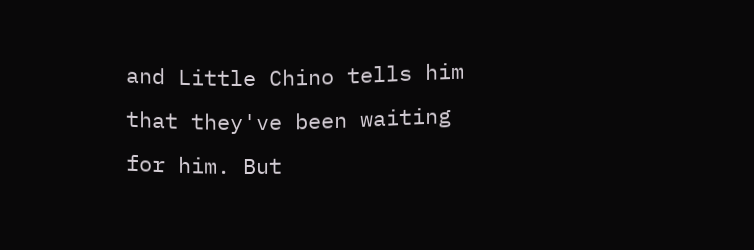and Little Chino tells him that they've been waiting for him. But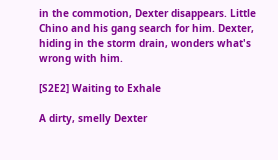in the commotion, Dexter disappears. Little Chino and his gang search for him. Dexter, hiding in the storm drain, wonders what's wrong with him.

[S2E2] Waiting to Exhale

A dirty, smelly Dexter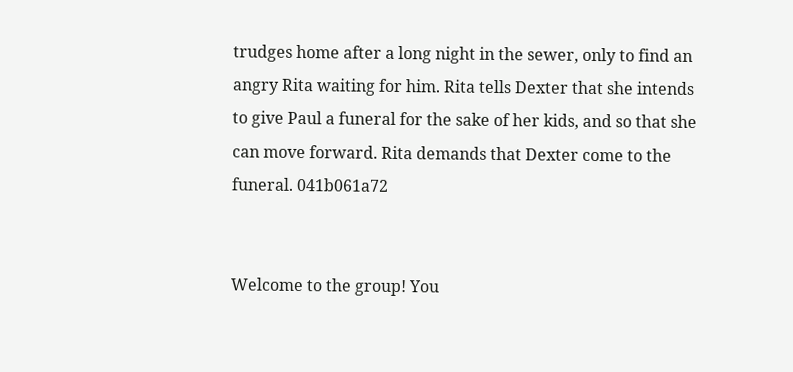trudges home after a long night in the sewer, only to find an angry Rita waiting for him. Rita tells Dexter that she intends to give Paul a funeral for the sake of her kids, and so that she can move forward. Rita demands that Dexter come to the funeral. 041b061a72


Welcome to the group! You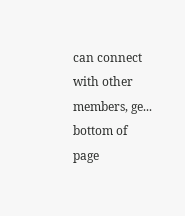can connect with other members, ge...
bottom of page